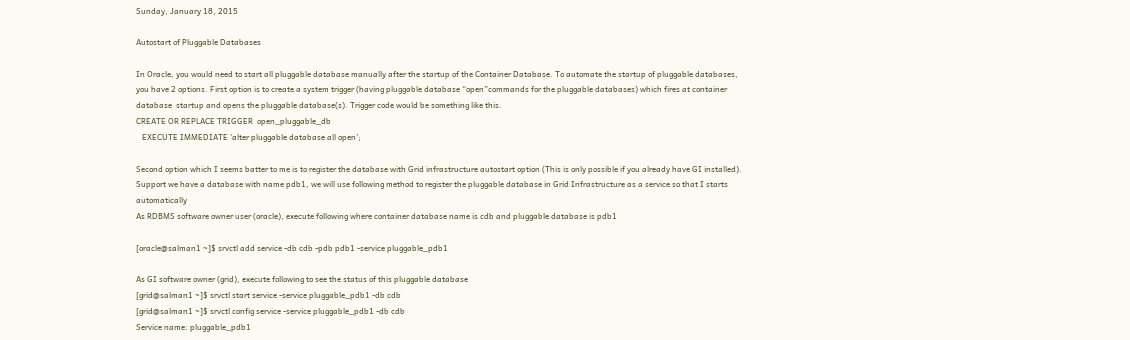Sunday, January 18, 2015

Autostart of Pluggable Databases

In Oracle, you would need to start all pluggable database manually after the startup of the Container Database. To automate the startup of pluggable databases, you have 2 options. First option is to create a system trigger (having pluggable database “open”commands for the pluggable databases) which fires at container database  startup and opens the pluggable database(s). Trigger code would be something like this.
CREATE OR REPLACE TRIGGER  open_pluggable_db
   EXECUTE IMMEDIATE 'alter pluggable database all open';

Second option which I seems batter to me is to register the database with Grid infrastructure autostart option (This is only possible if you already have GI installed). Support we have a database with name pdb1, we will use following method to register the pluggable database in Grid Infrastructure as a service so that I starts automatically
As RDBMS software owner user (oracle), execute following where container database name is cdb and pluggable database is pdb1

[oracle@salman1 ~]$ srvctl add service -db cdb -pdb pdb1 -service pluggable_pdb1

As GI software owner (grid), execute following to see the status of this pluggable database
[grid@salman1 ~]$ srvctl start service -service pluggable_pdb1 -db cdb
[grid@salman1 ~]$ srvctl config service -service pluggable_pdb1 -db cdb
Service name: pluggable_pdb1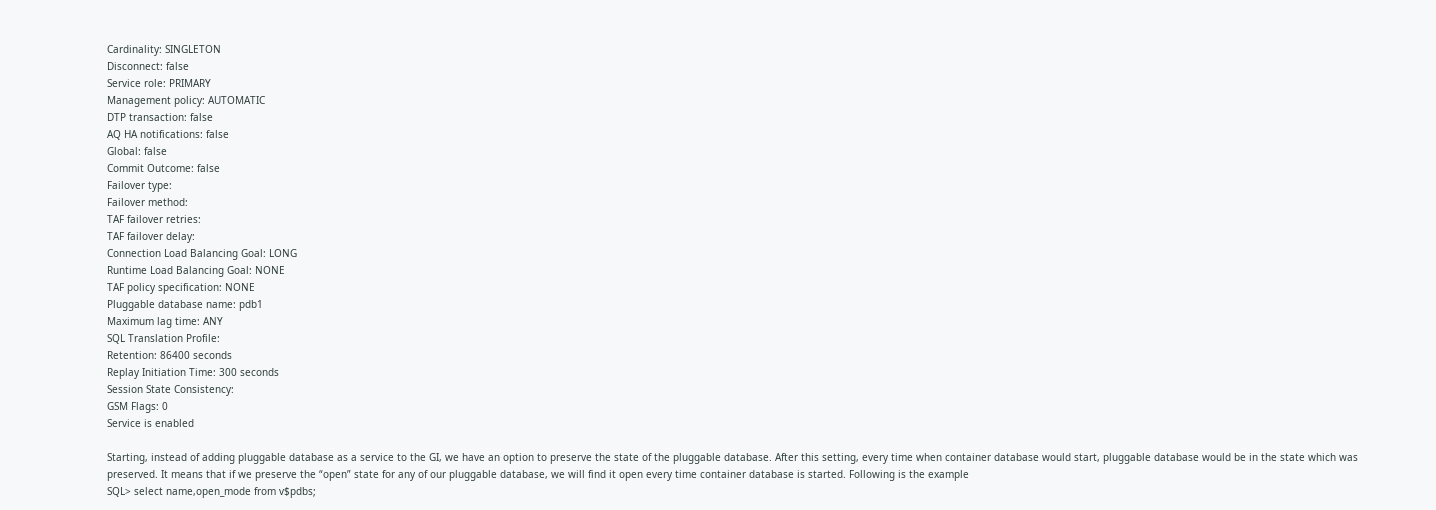Cardinality: SINGLETON
Disconnect: false
Service role: PRIMARY
Management policy: AUTOMATIC
DTP transaction: false
AQ HA notifications: false
Global: false
Commit Outcome: false
Failover type:
Failover method:
TAF failover retries:
TAF failover delay:
Connection Load Balancing Goal: LONG
Runtime Load Balancing Goal: NONE
TAF policy specification: NONE
Pluggable database name: pdb1
Maximum lag time: ANY
SQL Translation Profile:
Retention: 86400 seconds
Replay Initiation Time: 300 seconds
Session State Consistency:
GSM Flags: 0
Service is enabled

Starting, instead of adding pluggable database as a service to the GI, we have an option to preserve the state of the pluggable database. After this setting, every time when container database would start, pluggable database would be in the state which was preserved. It means that if we preserve the “open” state for any of our pluggable database, we will find it open every time container database is started. Following is the example
SQL> select name,open_mode from v$pdbs;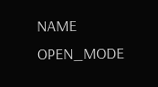NAME                           OPEN_MODE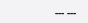--- ---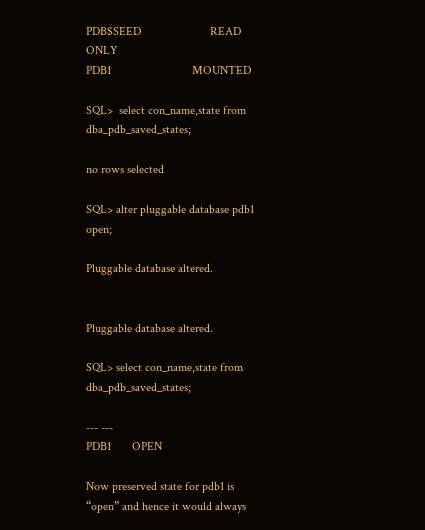PDB$SEED                       READ ONLY
PDB1                           MOUNTED

SQL>  select con_name,state from dba_pdb_saved_states;

no rows selected

SQL> alter pluggable database pdb1 open;

Pluggable database altered.


Pluggable database altered.

SQL> select con_name,state from dba_pdb_saved_states;

--- ---
PDB1       OPEN

Now preserved state for pdb1 is “open” and hence it would always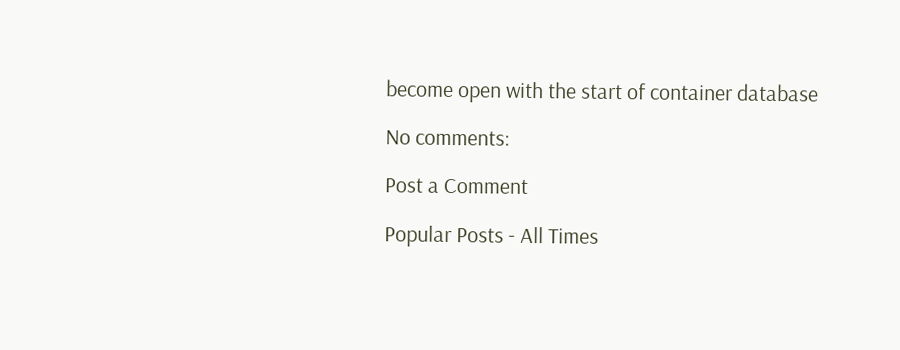become open with the start of container database

No comments:

Post a Comment

Popular Posts - All Times